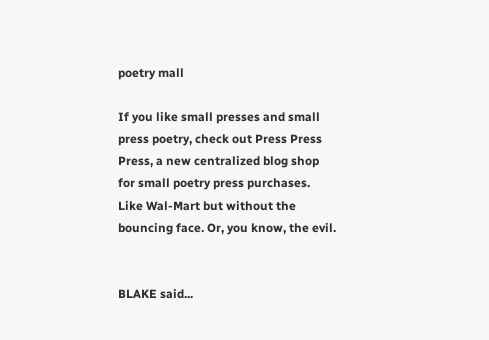poetry mall

If you like small presses and small press poetry, check out Press Press Press, a new centralized blog shop for small poetry press purchases. Like Wal-Mart but without the bouncing face. Or, you know, the evil.


BLAKE said...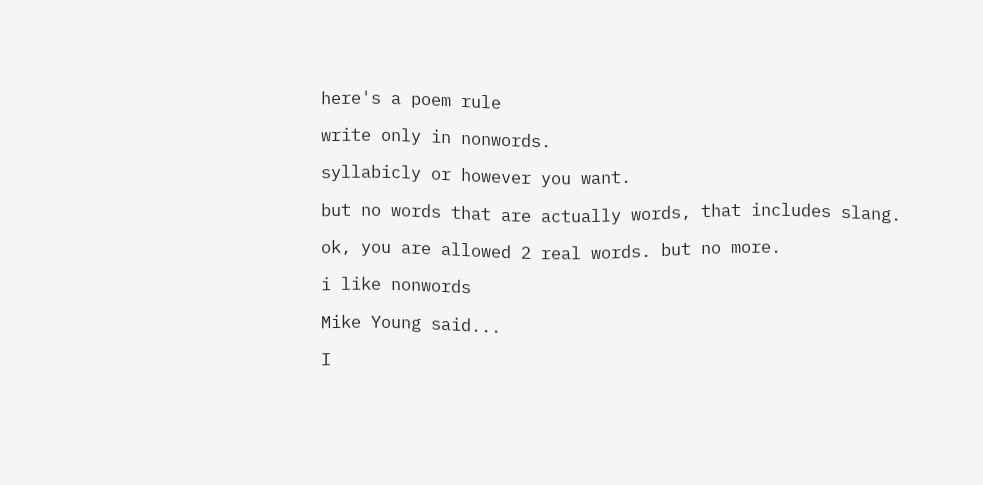here's a poem rule

write only in nonwords.

syllabicly or however you want.

but no words that are actually words, that includes slang.

ok, you are allowed 2 real words. but no more.

i like nonwords

Mike Young said...

I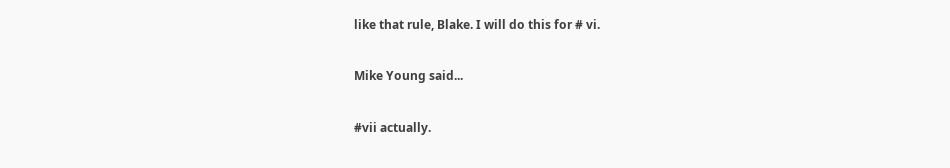like that rule, Blake. I will do this for # vi.

Mike Young said...

#vii actually.